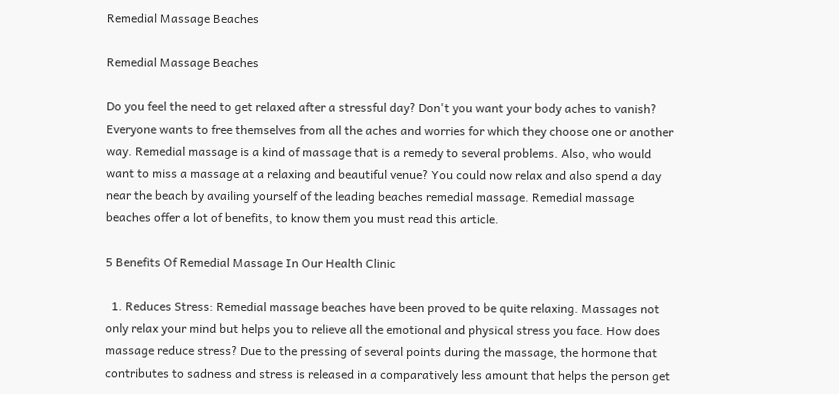Remedial Massage Beaches

Remedial Massage Beaches

Do you feel the need to get relaxed after a stressful day? Don't you want your body aches to vanish? Everyone wants to free themselves from all the aches and worries for which they choose one or another way. Remedial massage is a kind of massage that is a remedy to several problems. Also, who would want to miss a massage at a relaxing and beautiful venue? You could now relax and also spend a day near the beach by availing yourself of the leading beaches remedial massage. Remedial massage beaches offer a lot of benefits, to know them you must read this article.

5 Benefits Of Remedial Massage In Our Health Clinic

  1. Reduces Stress: Remedial massage beaches have been proved to be quite relaxing. Massages not only relax your mind but helps you to relieve all the emotional and physical stress you face. How does massage reduce stress? Due to the pressing of several points during the massage, the hormone that contributes to sadness and stress is released in a comparatively less amount that helps the person get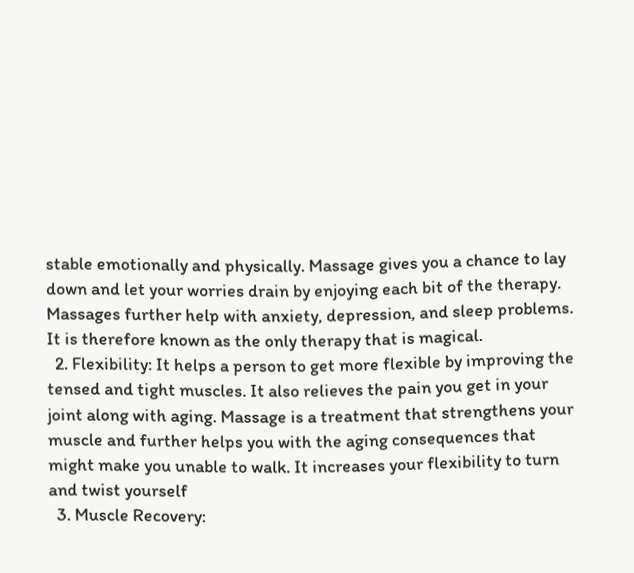stable emotionally and physically. Massage gives you a chance to lay down and let your worries drain by enjoying each bit of the therapy. Massages further help with anxiety, depression, and sleep problems. It is therefore known as the only therapy that is magical.
  2. Flexibility: It helps a person to get more flexible by improving the tensed and tight muscles. It also relieves the pain you get in your joint along with aging. Massage is a treatment that strengthens your muscle and further helps you with the aging consequences that might make you unable to walk. It increases your flexibility to turn and twist yourself
  3. Muscle Recovery: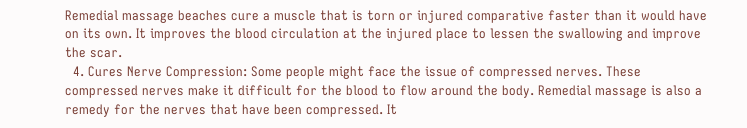Remedial massage beaches cure a muscle that is torn or injured comparative faster than it would have on its own. It improves the blood circulation at the injured place to lessen the swallowing and improve the scar.
  4. Cures Nerve Compression: Some people might face the issue of compressed nerves. These compressed nerves make it difficult for the blood to flow around the body. Remedial massage is also a remedy for the nerves that have been compressed. It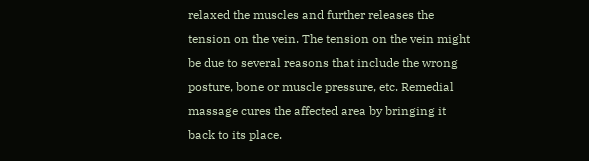relaxed the muscles and further releases the tension on the vein. The tension on the vein might be due to several reasons that include the wrong posture, bone or muscle pressure, etc. Remedial massage cures the affected area by bringing it back to its place.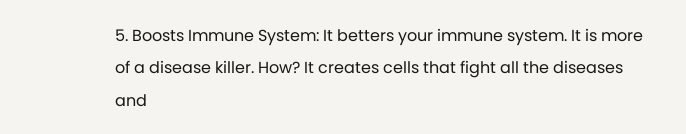5. Boosts Immune System: It betters your immune system. It is more of a disease killer. How? It creates cells that fight all the diseases and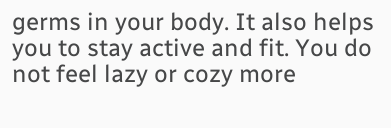germs in your body. It also helps you to stay active and fit. You do not feel lazy or cozy more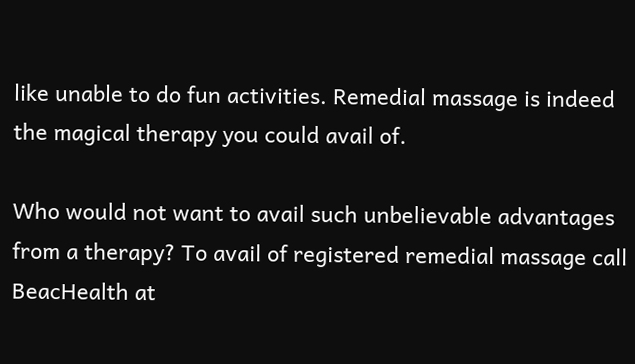like unable to do fun activities. Remedial massage is indeed the magical therapy you could avail of.

Who would not want to avail such unbelievable advantages from a therapy? To avail of registered remedial massage call BeacHealth at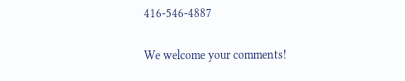416-546-4887

We welcome your comments!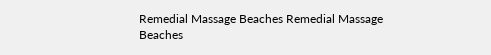Remedial Massage Beaches Remedial Massage Beaches